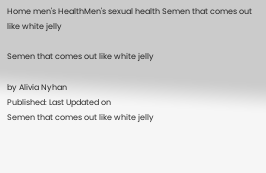Home men's HealthMen's sexual health Semen that comes out like white jelly

Semen that comes out like white jelly

by Alivia Nyhan
Published: Last Updated on
Semen that comes out like white jelly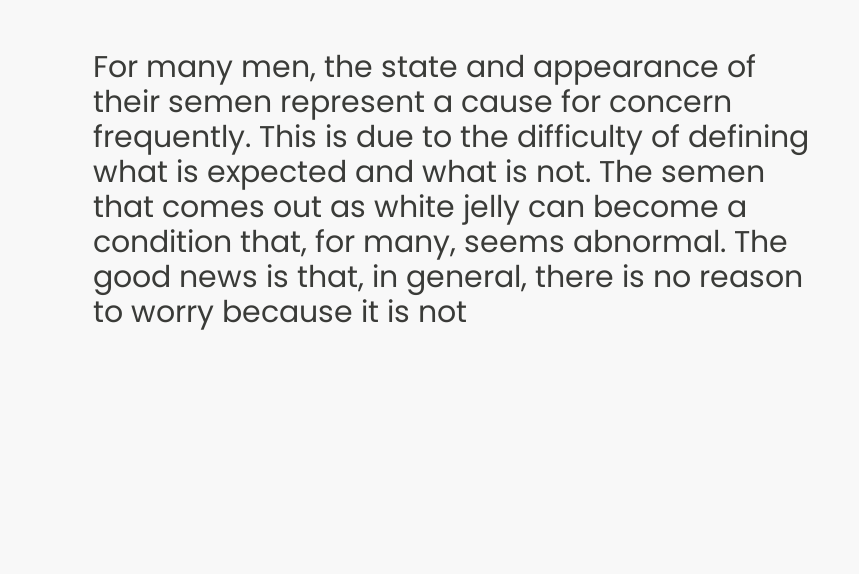For many men, the state and appearance of their semen represent a cause for concern frequently. This is due to the difficulty of defining what is expected and what is not. The semen that comes out as white jelly can become a condition that, for many, seems abnormal. The good news is that, in general, there is no reason to worry because it is not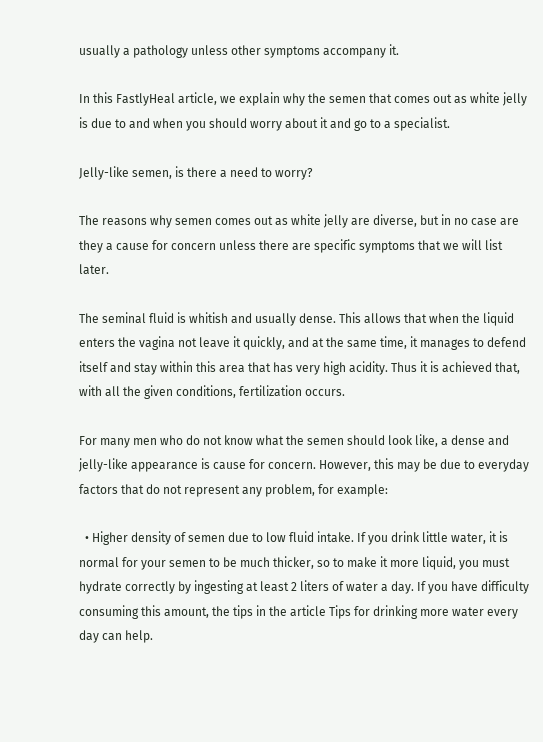usually a pathology unless other symptoms accompany it.

In this FastlyHeal article, we explain why the semen that comes out as white jelly is due to and when you should worry about it and go to a specialist.

Jelly-like semen, is there a need to worry?

The reasons why semen comes out as white jelly are diverse, but in no case are they a cause for concern unless there are specific symptoms that we will list later.

The seminal fluid is whitish and usually dense. This allows that when the liquid enters the vagina not leave it quickly, and at the same time, it manages to defend itself and stay within this area that has very high acidity. Thus it is achieved that, with all the given conditions, fertilization occurs.

For many men who do not know what the semen should look like, a dense and jelly-like appearance is cause for concern. However, this may be due to everyday factors that do not represent any problem, for example:

  • Higher density of semen due to low fluid intake. If you drink little water, it is normal for your semen to be much thicker, so to make it more liquid, you must hydrate correctly by ingesting at least 2 liters of water a day. If you have difficulty consuming this amount, the tips in the article Tips for drinking more water every day can help.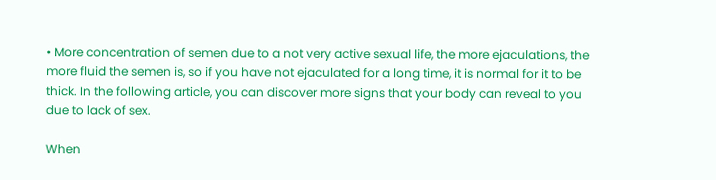• More concentration of semen due to a not very active sexual life, the more ejaculations, the more fluid the semen is, so if you have not ejaculated for a long time, it is normal for it to be thick. In the following article, you can discover more signs that your body can reveal to you due to lack of sex.

When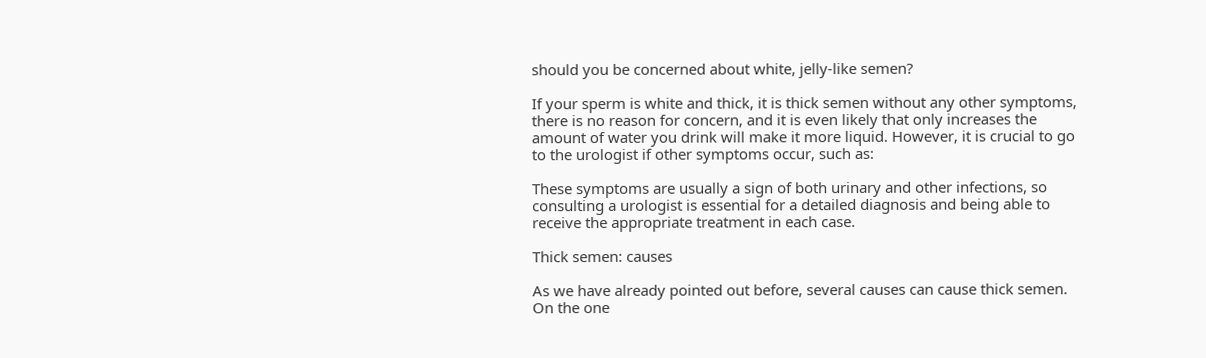should you be concerned about white, jelly-like semen?

If your sperm is white and thick, it is thick semen without any other symptoms, there is no reason for concern, and it is even likely that only increases the amount of water you drink will make it more liquid. However, it is crucial to go to the urologist if other symptoms occur, such as:

These symptoms are usually a sign of both urinary and other infections, so consulting a urologist is essential for a detailed diagnosis and being able to receive the appropriate treatment in each case.

Thick semen: causes

As we have already pointed out before, several causes can cause thick semen. On the one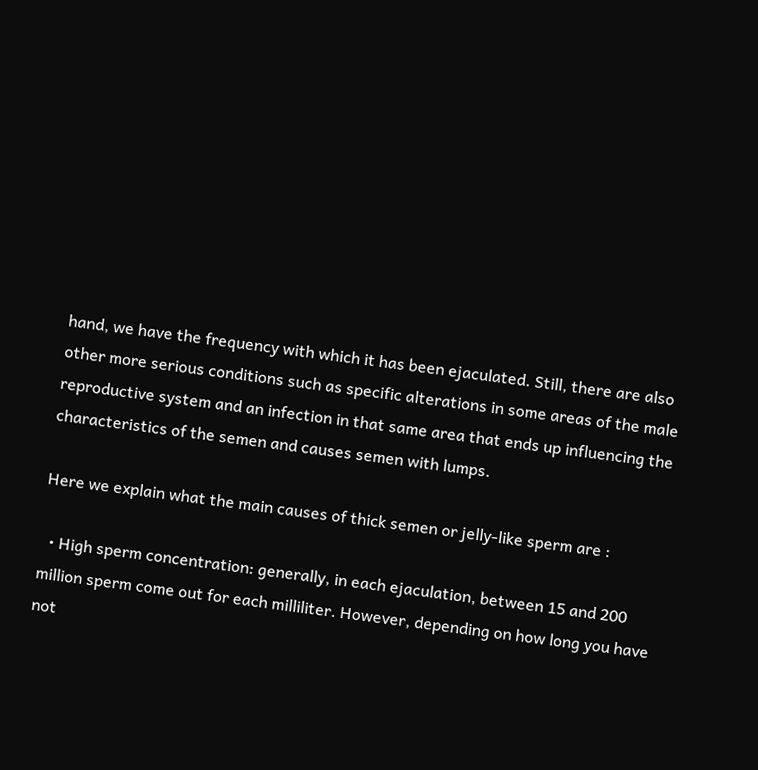hand, we have the frequency with which it has been ejaculated. Still, there are also other more serious conditions such as specific alterations in some areas of the male reproductive system and an infection in that same area that ends up influencing the characteristics of the semen and causes semen with lumps.

Here we explain what the main causes of thick semen or jelly-like sperm are :

  • High sperm concentration: generally, in each ejaculation, between 15 and 200 million sperm come out for each milliliter. However, depending on how long you have not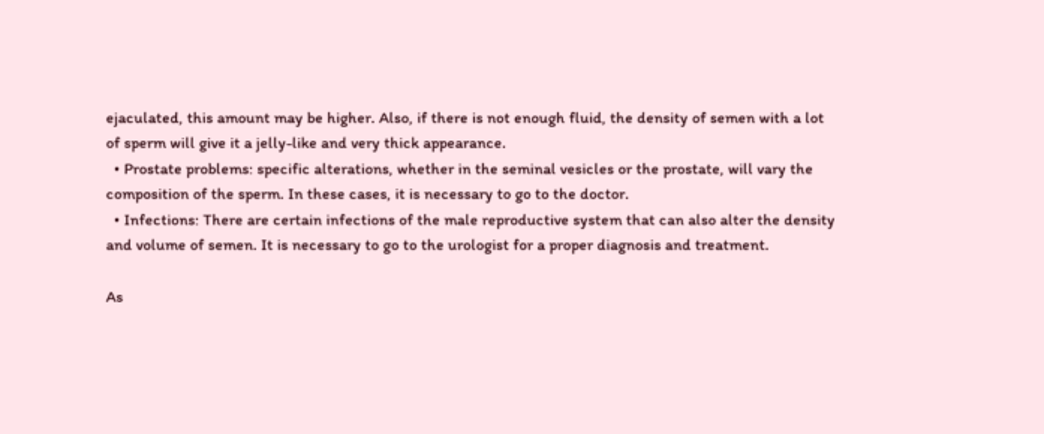ejaculated, this amount may be higher. Also, if there is not enough fluid, the density of semen with a lot of sperm will give it a jelly-like and very thick appearance.
  • Prostate problems: specific alterations, whether in the seminal vesicles or the prostate, will vary the composition of the sperm. In these cases, it is necessary to go to the doctor.
  • Infections: There are certain infections of the male reproductive system that can also alter the density and volume of semen. It is necessary to go to the urologist for a proper diagnosis and treatment.

As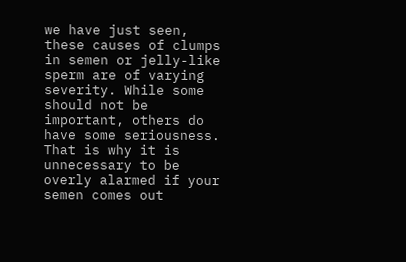we have just seen, these causes of clumps in semen or jelly-like sperm are of varying severity. While some should not be important, others do have some seriousness. That is why it is unnecessary to be overly alarmed if your semen comes out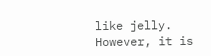like jelly. However, it is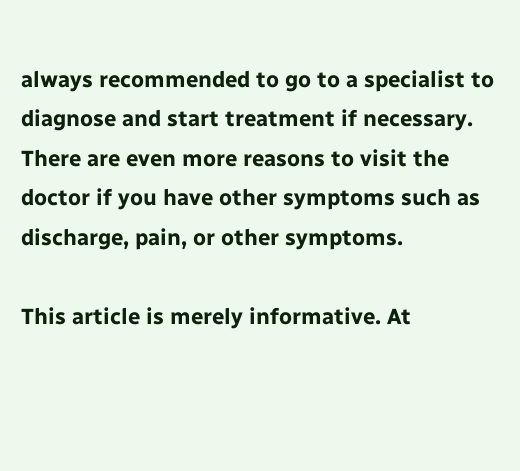always recommended to go to a specialist to diagnose and start treatment if necessary. There are even more reasons to visit the doctor if you have other symptoms such as discharge, pain, or other symptoms.

This article is merely informative. At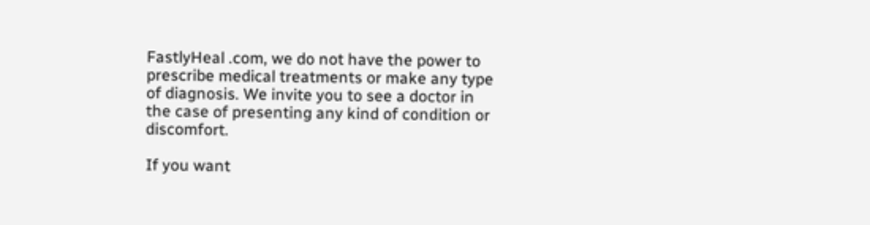FastlyHeal .com, we do not have the power to prescribe medical treatments or make any type of diagnosis. We invite you to see a doctor in the case of presenting any kind of condition or discomfort.

If you want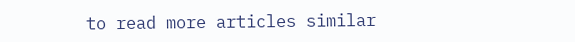to read more articles similar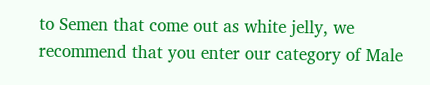to Semen that come out as white jelly, we recommend that you enter our category of Male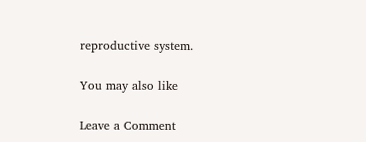reproductive system.

You may also like

Leave a Comment